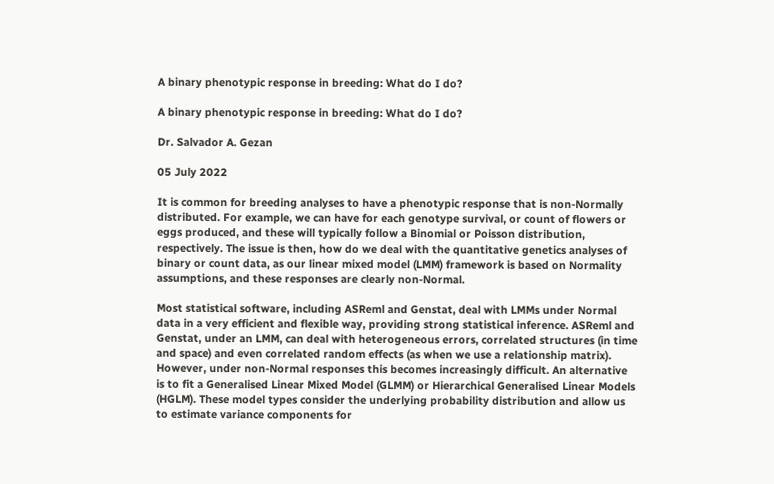A binary phenotypic response in breeding: What do I do?

A binary phenotypic response in breeding: What do I do?

Dr. Salvador A. Gezan

05 July 2022

It is common for breeding analyses to have a phenotypic response that is non-Normally distributed. For example, we can have for each genotype survival, or count of flowers or eggs produced, and these will typically follow a Binomial or Poisson distribution, respectively. The issue is then, how do we deal with the quantitative genetics analyses of binary or count data, as our linear mixed model (LMM) framework is based on Normality assumptions, and these responses are clearly non-Normal.

Most statistical software, including ASReml and Genstat, deal with LMMs under Normal data in a very efficient and flexible way, providing strong statistical inference. ASReml and Genstat, under an LMM, can deal with heterogeneous errors, correlated structures (in time and space) and even correlated random effects (as when we use a relationship matrix). However, under non-Normal responses this becomes increasingly difficult. An alternative is to fit a Generalised Linear Mixed Model (GLMM) or Hierarchical Generalised Linear Models (HGLM). These model types consider the underlying probability distribution and allow us to estimate variance components for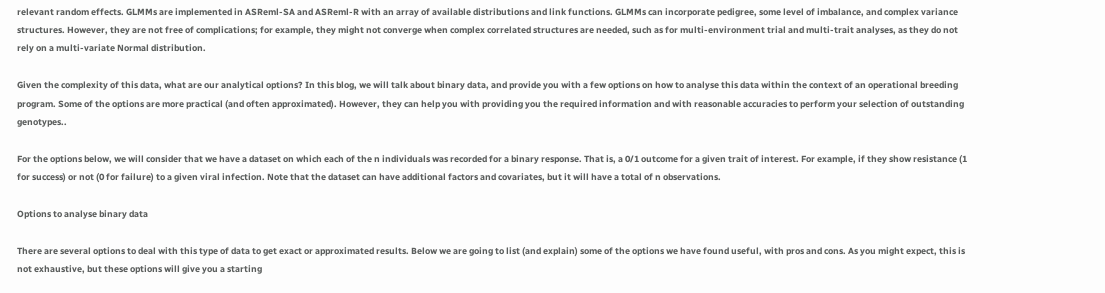relevant random effects. GLMMs are implemented in ASReml-SA and ASReml-R with an array of available distributions and link functions. GLMMs can incorporate pedigree, some level of imbalance, and complex variance structures. However, they are not free of complications; for example, they might not converge when complex correlated structures are needed, such as for multi-environment trial and multi-trait analyses, as they do not rely on a multi-variate Normal distribution.

Given the complexity of this data, what are our analytical options? In this blog, we will talk about binary data, and provide you with a few options on how to analyse this data within the context of an operational breeding program. Some of the options are more practical (and often approximated). However, they can help you with providing you the required information and with reasonable accuracies to perform your selection of outstanding genotypes..

For the options below, we will consider that we have a dataset on which each of the n individuals was recorded for a binary response. That is, a 0/1 outcome for a given trait of interest. For example, if they show resistance (1 for success) or not (0 for failure) to a given viral infection. Note that the dataset can have additional factors and covariates, but it will have a total of n observations.

Options to analyse binary data

There are several options to deal with this type of data to get exact or approximated results. Below we are going to list (and explain) some of the options we have found useful, with pros and cons. As you might expect, this is not exhaustive, but these options will give you a starting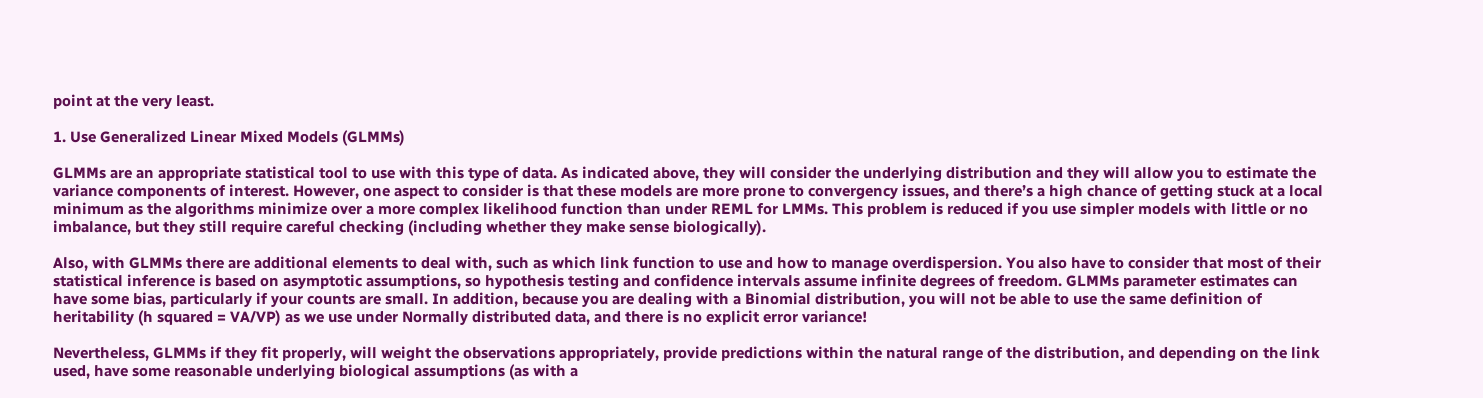point at the very least.

1. Use Generalized Linear Mixed Models (GLMMs)

GLMMs are an appropriate statistical tool to use with this type of data. As indicated above, they will consider the underlying distribution and they will allow you to estimate the variance components of interest. However, one aspect to consider is that these models are more prone to convergency issues, and there’s a high chance of getting stuck at a local minimum as the algorithms minimize over a more complex likelihood function than under REML for LMMs. This problem is reduced if you use simpler models with little or no imbalance, but they still require careful checking (including whether they make sense biologically).

Also, with GLMMs there are additional elements to deal with, such as which link function to use and how to manage overdispersion. You also have to consider that most of their statistical inference is based on asymptotic assumptions, so hypothesis testing and confidence intervals assume infinite degrees of freedom. GLMMs parameter estimates can have some bias, particularly if your counts are small. In addition, because you are dealing with a Binomial distribution, you will not be able to use the same definition of heritability (h squared = VA/VP) as we use under Normally distributed data, and there is no explicit error variance!

Nevertheless, GLMMs if they fit properly, will weight the observations appropriately, provide predictions within the natural range of the distribution, and depending on the link used, have some reasonable underlying biological assumptions (as with a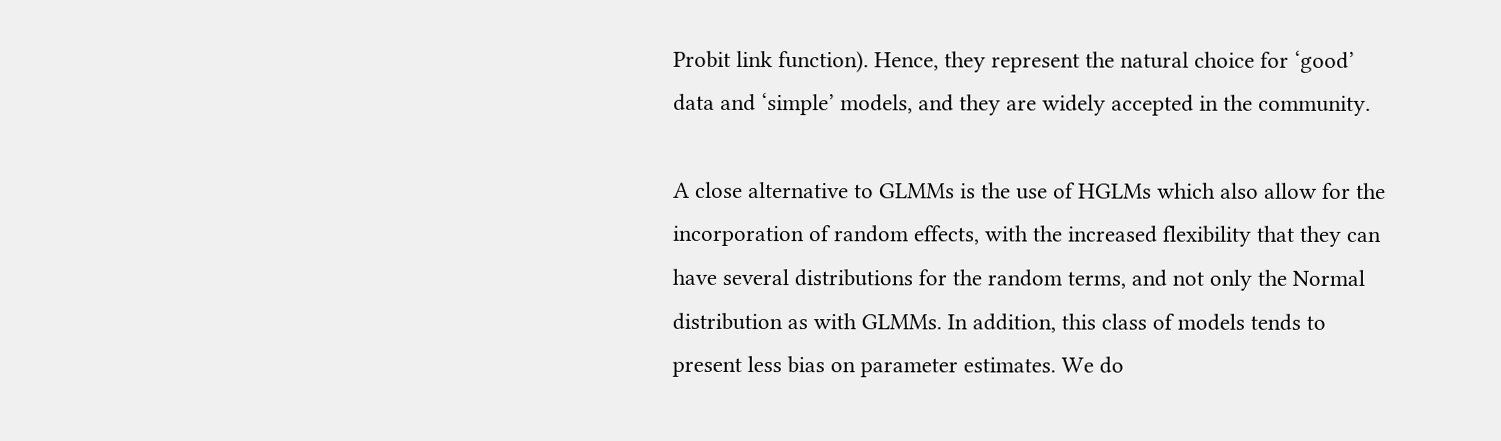Probit link function). Hence, they represent the natural choice for ‘good’ data and ‘simple’ models, and they are widely accepted in the community.

A close alternative to GLMMs is the use of HGLMs which also allow for the incorporation of random effects, with the increased flexibility that they can have several distributions for the random terms, and not only the Normal distribution as with GLMMs. In addition, this class of models tends to present less bias on parameter estimates. We do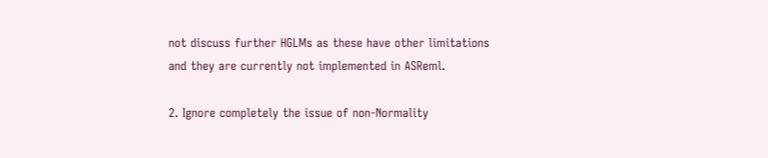not discuss further HGLMs as these have other limitations and they are currently not implemented in ASReml.

2. Ignore completely the issue of non-Normality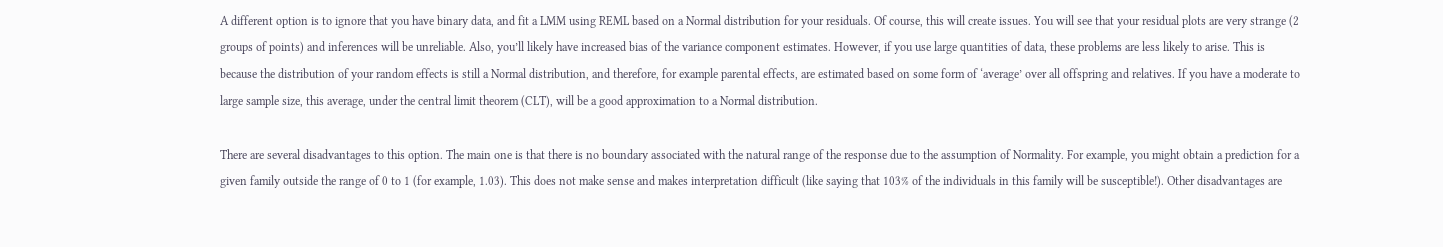A different option is to ignore that you have binary data, and fit a LMM using REML based on a Normal distribution for your residuals. Of course, this will create issues. You will see that your residual plots are very strange (2 groups of points) and inferences will be unreliable. Also, you’ll likely have increased bias of the variance component estimates. However, if you use large quantities of data, these problems are less likely to arise. This is because the distribution of your random effects is still a Normal distribution, and therefore, for example parental effects, are estimated based on some form of ‘average’ over all offspring and relatives. If you have a moderate to large sample size, this average, under the central limit theorem (CLT), will be a good approximation to a Normal distribution.

There are several disadvantages to this option. The main one is that there is no boundary associated with the natural range of the response due to the assumption of Normality. For example, you might obtain a prediction for a given family outside the range of 0 to 1 (for example, 1.03). This does not make sense and makes interpretation difficult (like saying that 103% of the individuals in this family will be susceptible!). Other disadvantages are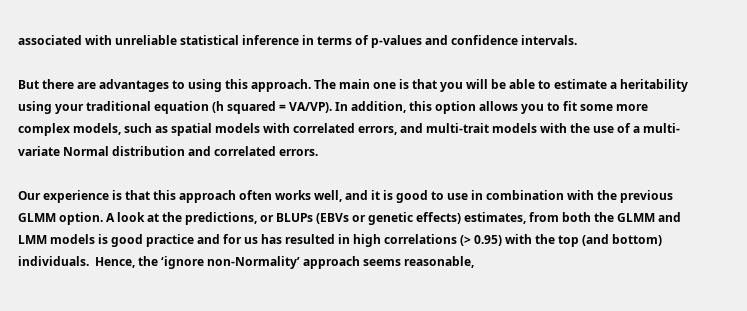associated with unreliable statistical inference in terms of p-values and confidence intervals.

But there are advantages to using this approach. The main one is that you will be able to estimate a heritability using your traditional equation (h squared = VA/VP). In addition, this option allows you to fit some more complex models, such as spatial models with correlated errors, and multi-trait models with the use of a multi-variate Normal distribution and correlated errors.

Our experience is that this approach often works well, and it is good to use in combination with the previous GLMM option. A look at the predictions, or BLUPs (EBVs or genetic effects) estimates, from both the GLMM and LMM models is good practice and for us has resulted in high correlations (> 0.95) with the top (and bottom) individuals.  Hence, the ‘ignore non-Normality’ approach seems reasonable,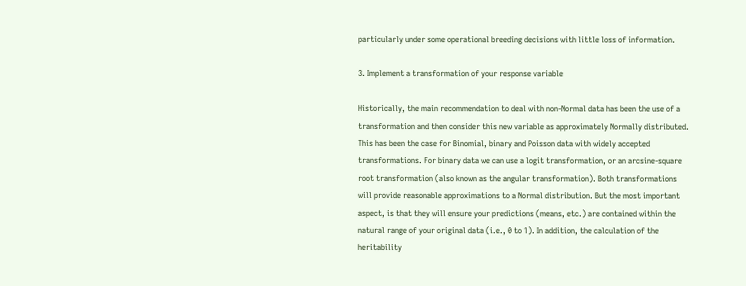particularly under some operational breeding decisions with little loss of information.

3. Implement a transformation of your response variable

Historically, the main recommendation to deal with non-Normal data has been the use of a transformation and then consider this new variable as approximately Normally distributed. This has been the case for Binomial, binary and Poisson data with widely accepted transformations. For binary data we can use a logit transformation, or an arcsine-square root transformation (also known as the angular transformation). Both transformations will provide reasonable approximations to a Normal distribution. But the most important aspect, is that they will ensure your predictions (means, etc.) are contained within the natural range of your original data (i.e., 0 to 1). In addition, the calculation of the heritability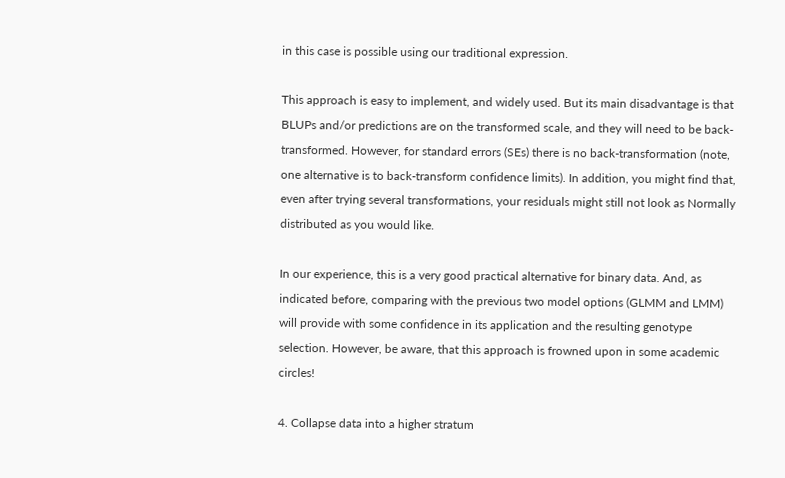in this case is possible using our traditional expression.

This approach is easy to implement, and widely used. But its main disadvantage is that BLUPs and/or predictions are on the transformed scale, and they will need to be back-transformed. However, for standard errors (SEs) there is no back-transformation (note, one alternative is to back-transform confidence limits). In addition, you might find that, even after trying several transformations, your residuals might still not look as Normally distributed as you would like.

In our experience, this is a very good practical alternative for binary data. And, as indicated before, comparing with the previous two model options (GLMM and LMM) will provide with some confidence in its application and the resulting genotype selection. However, be aware, that this approach is frowned upon in some academic circles!

4. Collapse data into a higher stratum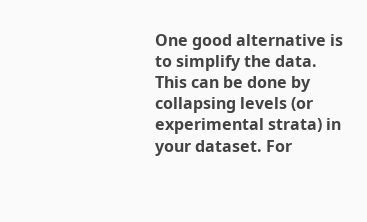One good alternative is to simplify the data. This can be done by collapsing levels (or experimental strata) in your dataset. For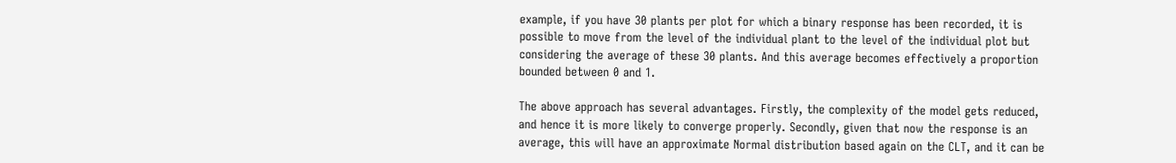example, if you have 30 plants per plot for which a binary response has been recorded, it is possible to move from the level of the individual plant to the level of the individual plot but considering the average of these 30 plants. And this average becomes effectively a proportion bounded between 0 and 1.

The above approach has several advantages. Firstly, the complexity of the model gets reduced, and hence it is more likely to converge properly. Secondly, given that now the response is an average, this will have an approximate Normal distribution based again on the CLT, and it can be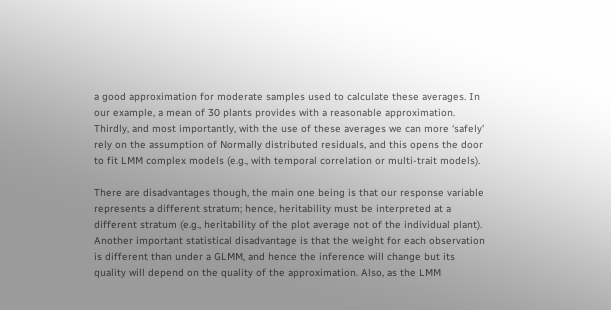a good approximation for moderate samples used to calculate these averages. In our example, a mean of 30 plants provides with a reasonable approximation. Thirdly, and most importantly, with the use of these averages we can more ‘safely’ rely on the assumption of Normally distributed residuals, and this opens the door to fit LMM complex models (e.g., with temporal correlation or multi-trait models).

There are disadvantages though, the main one being is that our response variable represents a different stratum; hence, heritability must be interpreted at a different stratum (e.g., heritability of the plot average not of the individual plant). Another important statistical disadvantage is that the weight for each observation is different than under a GLMM, and hence the inference will change but its quality will depend on the quality of the approximation. Also, as the LMM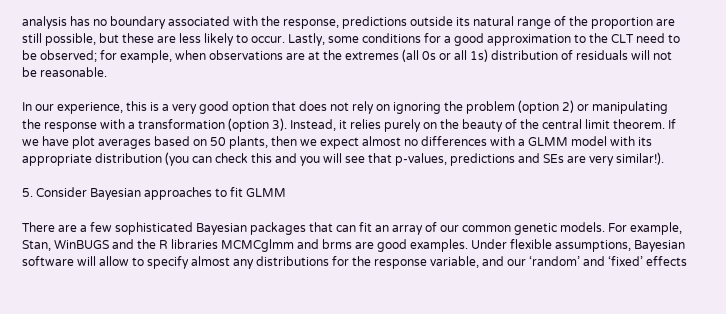analysis has no boundary associated with the response, predictions outside its natural range of the proportion are still possible, but these are less likely to occur. Lastly, some conditions for a good approximation to the CLT need to be observed; for example, when observations are at the extremes (all 0s or all 1s) distribution of residuals will not be reasonable.

In our experience, this is a very good option that does not rely on ignoring the problem (option 2) or manipulating the response with a transformation (option 3). Instead, it relies purely on the beauty of the central limit theorem. If we have plot averages based on 50 plants, then we expect almost no differences with a GLMM model with its appropriate distribution (you can check this and you will see that p-values, predictions and SEs are very similar!).

5. Consider Bayesian approaches to fit GLMM

There are a few sophisticated Bayesian packages that can fit an array of our common genetic models. For example, Stan, WinBUGS and the R libraries MCMCglmm and brms are good examples. Under flexible assumptions, Bayesian software will allow to specify almost any distributions for the response variable, and our ‘random’ and ‘fixed’ effects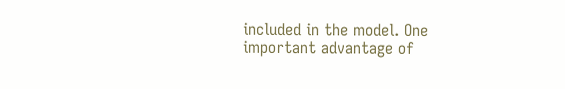included in the model. One important advantage of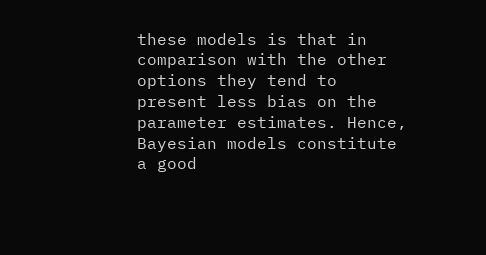these models is that in comparison with the other options they tend to present less bias on the parameter estimates. Hence, Bayesian models constitute a good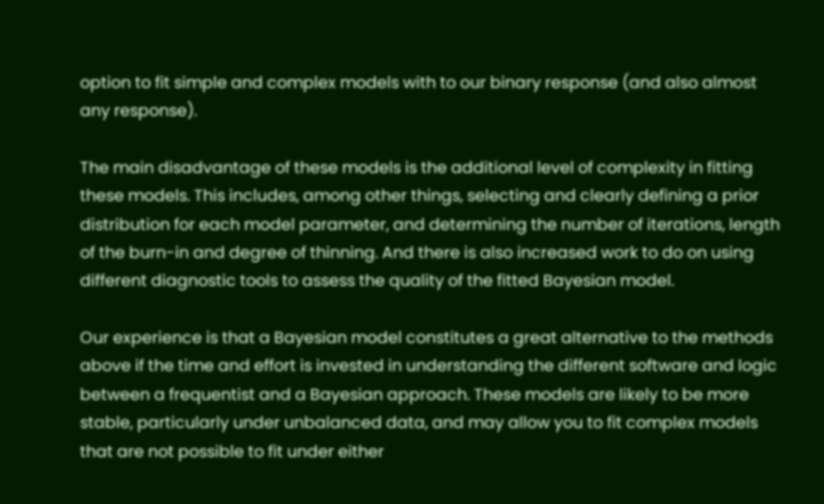option to fit simple and complex models with to our binary response (and also almost any response).

The main disadvantage of these models is the additional level of complexity in fitting these models. This includes, among other things, selecting and clearly defining a prior distribution for each model parameter, and determining the number of iterations, length of the burn-in and degree of thinning. And there is also increased work to do on using different diagnostic tools to assess the quality of the fitted Bayesian model.

Our experience is that a Bayesian model constitutes a great alternative to the methods above if the time and effort is invested in understanding the different software and logic between a frequentist and a Bayesian approach. These models are likely to be more stable, particularly under unbalanced data, and may allow you to fit complex models that are not possible to fit under either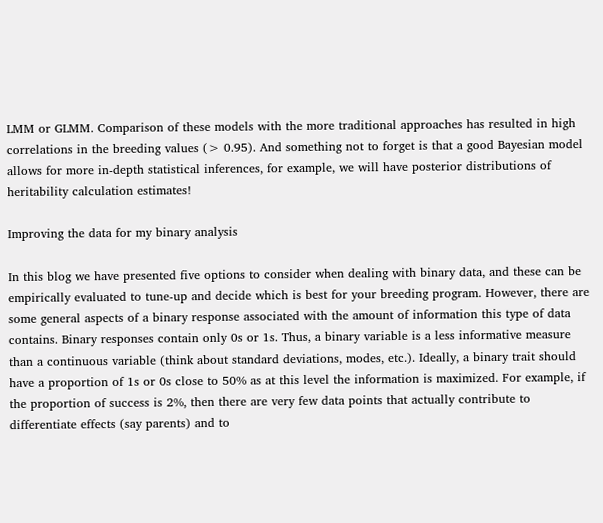LMM or GLMM. Comparison of these models with the more traditional approaches has resulted in high correlations in the breeding values (> 0.95). And something not to forget is that a good Bayesian model allows for more in-depth statistical inferences, for example, we will have posterior distributions of heritability calculation estimates!

Improving the data for my binary analysis

In this blog we have presented five options to consider when dealing with binary data, and these can be empirically evaluated to tune-up and decide which is best for your breeding program. However, there are some general aspects of a binary response associated with the amount of information this type of data contains. Binary responses contain only 0s or 1s. Thus, a binary variable is a less informative measure than a continuous variable (think about standard deviations, modes, etc.). Ideally, a binary trait should have a proportion of 1s or 0s close to 50% as at this level the information is maximized. For example, if the proportion of success is 2%, then there are very few data points that actually contribute to differentiate effects (say parents) and to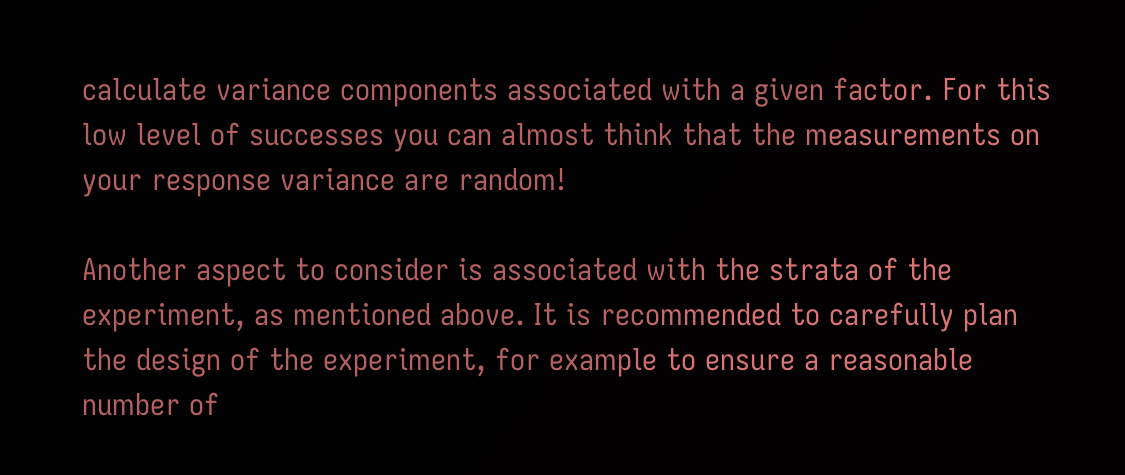calculate variance components associated with a given factor. For this low level of successes you can almost think that the measurements on your response variance are random!

Another aspect to consider is associated with the strata of the experiment, as mentioned above. It is recommended to carefully plan the design of the experiment, for example to ensure a reasonable number of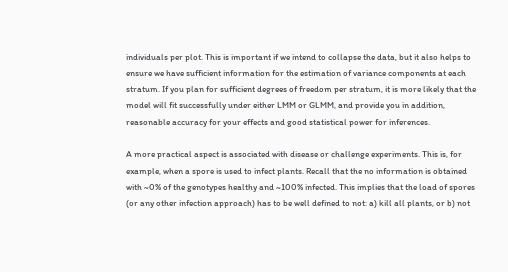individuals per plot. This is important if we intend to collapse the data, but it also helps to ensure we have sufficient information for the estimation of variance components at each stratum. If you plan for sufficient degrees of freedom per stratum, it is more likely that the model will fit successfully under either LMM or GLMM, and provide you in addition, reasonable accuracy for your effects and good statistical power for inferences.

A more practical aspect is associated with disease or challenge experiments. This is, for example, when a spore is used to infect plants. Recall that the no information is obtained with ~0% of the genotypes healthy and ~100% infected. This implies that the load of spores (or any other infection approach) has to be well defined to not: a) kill all plants, or b) not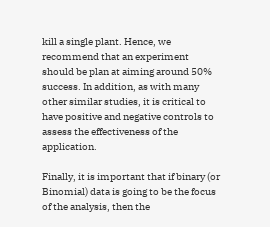kill a single plant. Hence, we recommend that an experiment should be plan at aiming around 50% success. In addition, as with many other similar studies, it is critical to have positive and negative controls to assess the effectiveness of the application.

Finally, it is important that if binary (or Binomial) data is going to be the focus of the analysis, then the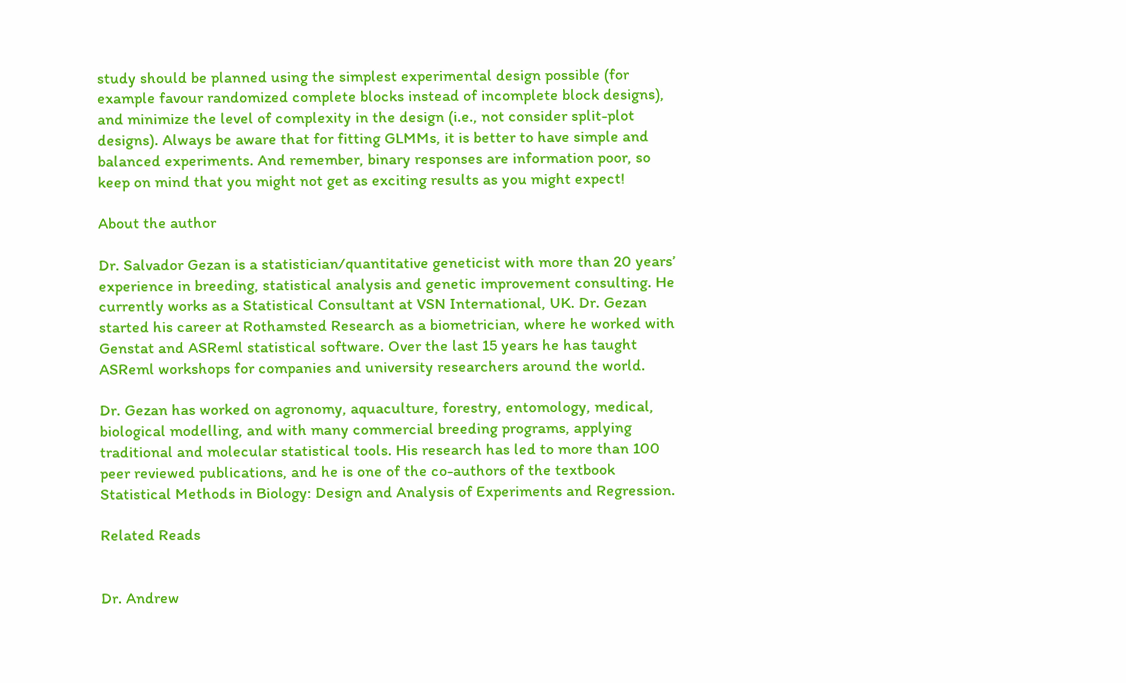study should be planned using the simplest experimental design possible (for example favour randomized complete blocks instead of incomplete block designs), and minimize the level of complexity in the design (i.e., not consider split-plot designs). Always be aware that for fitting GLMMs, it is better to have simple and balanced experiments. And remember, binary responses are information poor, so keep on mind that you might not get as exciting results as you might expect!

About the author

Dr. Salvador Gezan is a statistician/quantitative geneticist with more than 20 years’ experience in breeding, statistical analysis and genetic improvement consulting. He currently works as a Statistical Consultant at VSN International, UK. Dr. Gezan started his career at Rothamsted Research as a biometrician, where he worked with Genstat and ASReml statistical software. Over the last 15 years he has taught ASReml workshops for companies and university researchers around the world.

Dr. Gezan has worked on agronomy, aquaculture, forestry, entomology, medical, biological modelling, and with many commercial breeding programs, applying traditional and molecular statistical tools. His research has led to more than 100 peer reviewed publications, and he is one of the co-authors of the textbook Statistical Methods in Biology: Design and Analysis of Experiments and Regression.

Related Reads


Dr. Andrew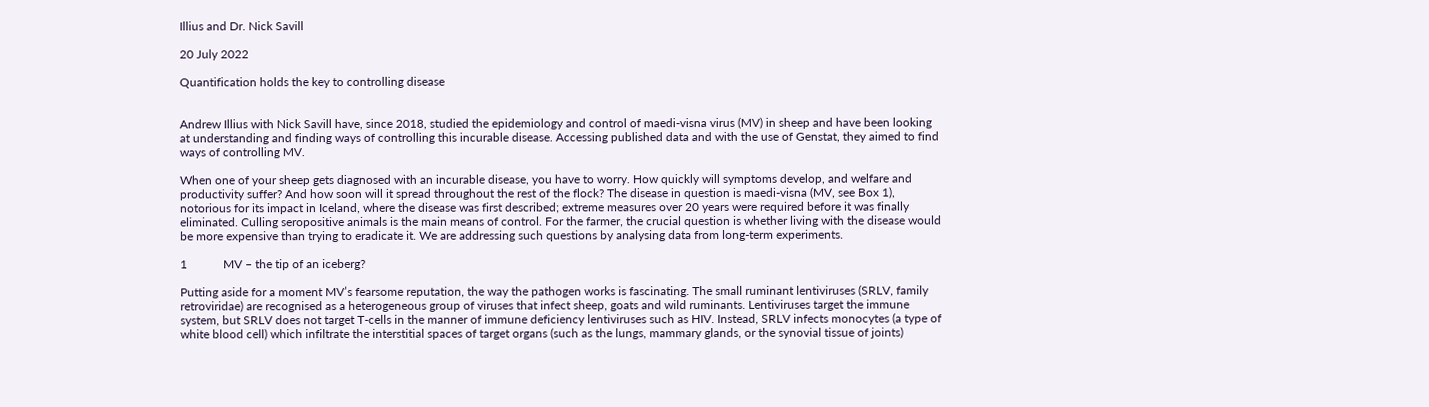Illius and Dr. Nick Savill

20 July 2022

Quantification holds the key to controlling disease


Andrew Illius with Nick Savill have, since 2018, studied the epidemiology and control of maedi-visna virus (MV) in sheep and have been looking at understanding and finding ways of controlling this incurable disease. Accessing published data and with the use of Genstat, they aimed to find ways of controlling MV.

When one of your sheep gets diagnosed with an incurable disease, you have to worry. How quickly will symptoms develop, and welfare and productivity suffer? And how soon will it spread throughout the rest of the flock? The disease in question is maedi-visna (MV, see Box 1), notorious for its impact in Iceland, where the disease was first described; extreme measures over 20 years were required before it was finally eliminated. Culling seropositive animals is the main means of control. For the farmer, the crucial question is whether living with the disease would be more expensive than trying to eradicate it. We are addressing such questions by analysing data from long-term experiments.

1            MV – the tip of an iceberg?

Putting aside for a moment MV’s fearsome reputation, the way the pathogen works is fascinating. The small ruminant lentiviruses (SRLV, family retroviridae) are recognised as a heterogeneous group of viruses that infect sheep, goats and wild ruminants. Lentiviruses target the immune system, but SRLV does not target T-cells in the manner of immune deficiency lentiviruses such as HIV. Instead, SRLV infects monocytes (a type of white blood cell) which infiltrate the interstitial spaces of target organs (such as the lungs, mammary glands, or the synovial tissue of joints)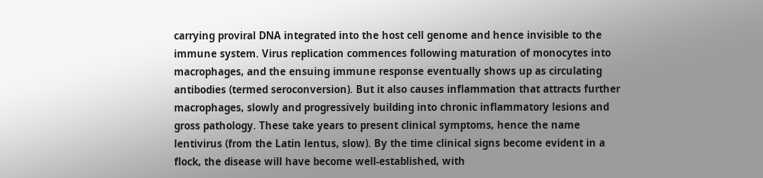carrying proviral DNA integrated into the host cell genome and hence invisible to the immune system. Virus replication commences following maturation of monocytes into macrophages, and the ensuing immune response eventually shows up as circulating antibodies (termed seroconversion). But it also causes inflammation that attracts further macrophages, slowly and progressively building into chronic inflammatory lesions and gross pathology. These take years to present clinical symptoms, hence the name lentivirus (from the Latin lentus, slow). By the time clinical signs become evident in a flock, the disease will have become well-established, with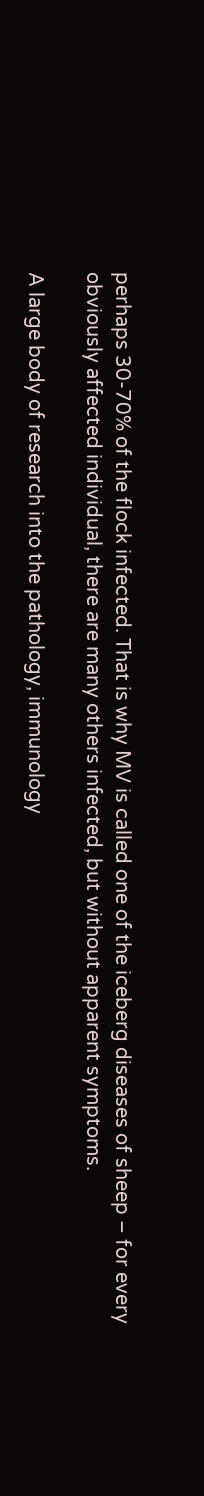perhaps 30-70% of the flock infected. That is why MV is called one of the iceberg diseases of sheep – for every obviously affected individual, there are many others infected, but without apparent symptoms.

A large body of research into the pathology, immunology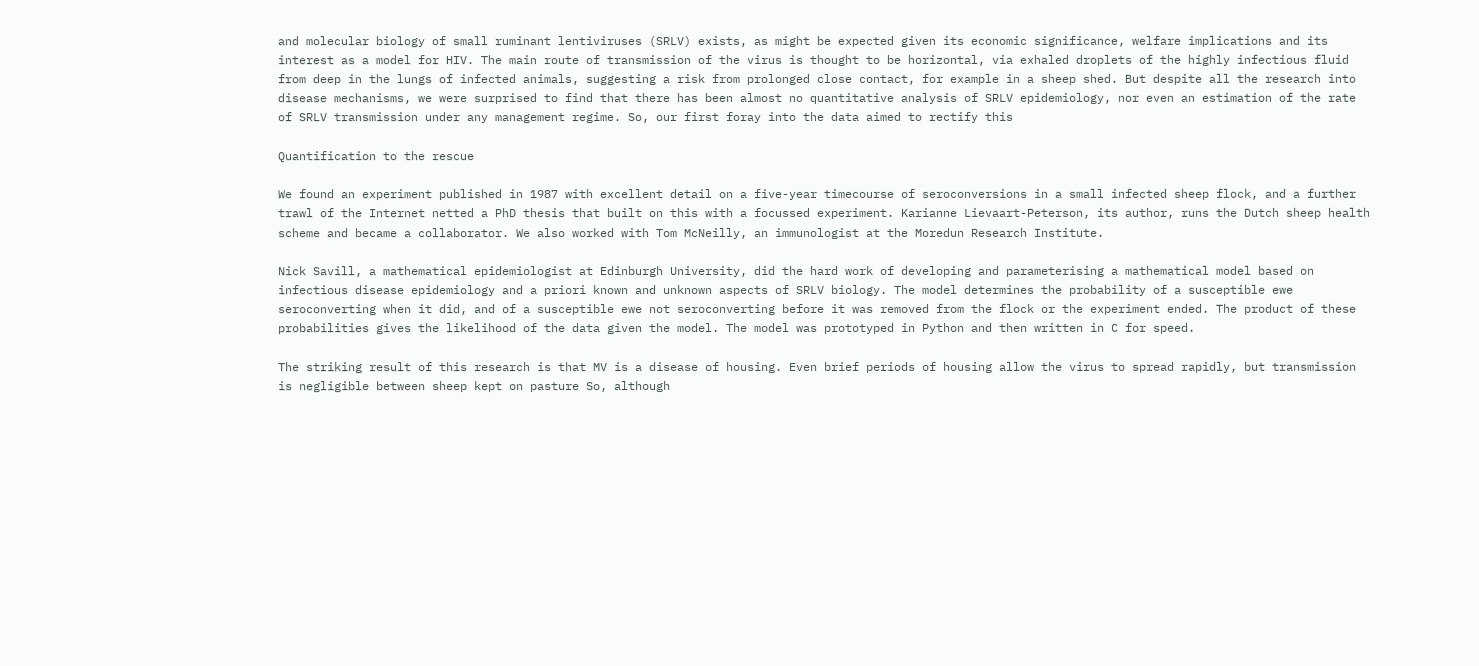and molecular biology of small ruminant lentiviruses (SRLV) exists, as might be expected given its economic significance, welfare implications and its interest as a model for HIV. The main route of transmission of the virus is thought to be horizontal, via exhaled droplets of the highly infectious fluid from deep in the lungs of infected animals, suggesting a risk from prolonged close contact, for example in a sheep shed. But despite all the research into disease mechanisms, we were surprised to find that there has been almost no quantitative analysis of SRLV epidemiology, nor even an estimation of the rate of SRLV transmission under any management regime. So, our first foray into the data aimed to rectify this

Quantification to the rescue

We found an experiment published in 1987 with excellent detail on a five-year timecourse of seroconversions in a small infected sheep flock, and a further trawl of the Internet netted a PhD thesis that built on this with a focussed experiment. Karianne Lievaart-Peterson, its author, runs the Dutch sheep health scheme and became a collaborator. We also worked with Tom McNeilly, an immunologist at the Moredun Research Institute.

Nick Savill, a mathematical epidemiologist at Edinburgh University, did the hard work of developing and parameterising a mathematical model based on infectious disease epidemiology and a priori known and unknown aspects of SRLV biology. The model determines the probability of a susceptible ewe seroconverting when it did, and of a susceptible ewe not seroconverting before it was removed from the flock or the experiment ended. The product of these probabilities gives the likelihood of the data given the model. The model was prototyped in Python and then written in C for speed.

The striking result of this research is that MV is a disease of housing. Even brief periods of housing allow the virus to spread rapidly, but transmission is negligible between sheep kept on pasture So, although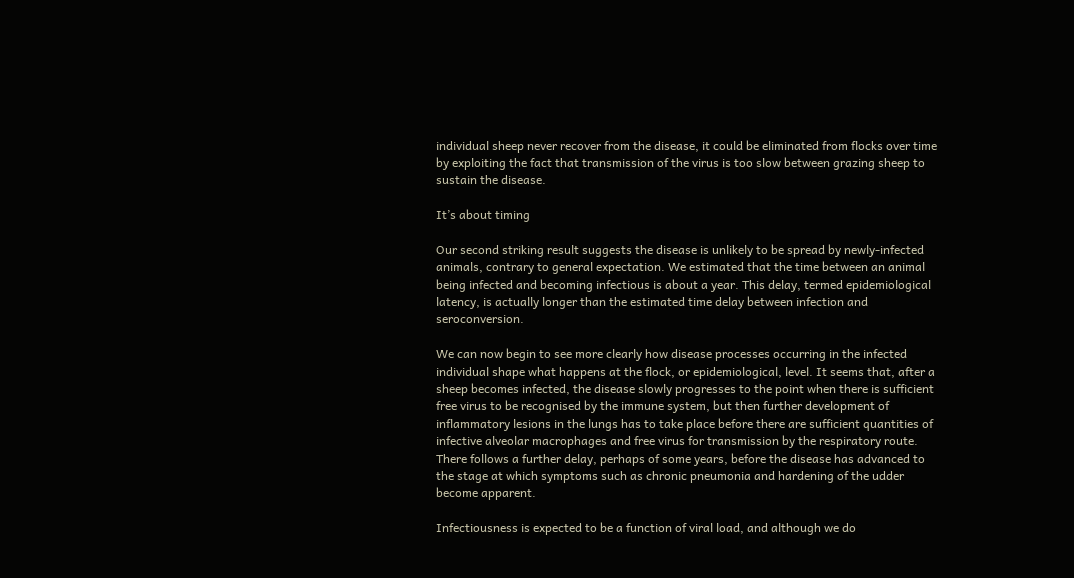individual sheep never recover from the disease, it could be eliminated from flocks over time by exploiting the fact that transmission of the virus is too slow between grazing sheep to sustain the disease.

It’s about timing

Our second striking result suggests the disease is unlikely to be spread by newly-infected animals, contrary to general expectation. We estimated that the time between an animal being infected and becoming infectious is about a year. This delay, termed epidemiological latency, is actually longer than the estimated time delay between infection and seroconversion.

We can now begin to see more clearly how disease processes occurring in the infected individual shape what happens at the flock, or epidemiological, level. It seems that, after a sheep becomes infected, the disease slowly progresses to the point when there is sufficient free virus to be recognised by the immune system, but then further development of inflammatory lesions in the lungs has to take place before there are sufficient quantities of infective alveolar macrophages and free virus for transmission by the respiratory route. There follows a further delay, perhaps of some years, before the disease has advanced to the stage at which symptoms such as chronic pneumonia and hardening of the udder become apparent.

Infectiousness is expected to be a function of viral load, and although we do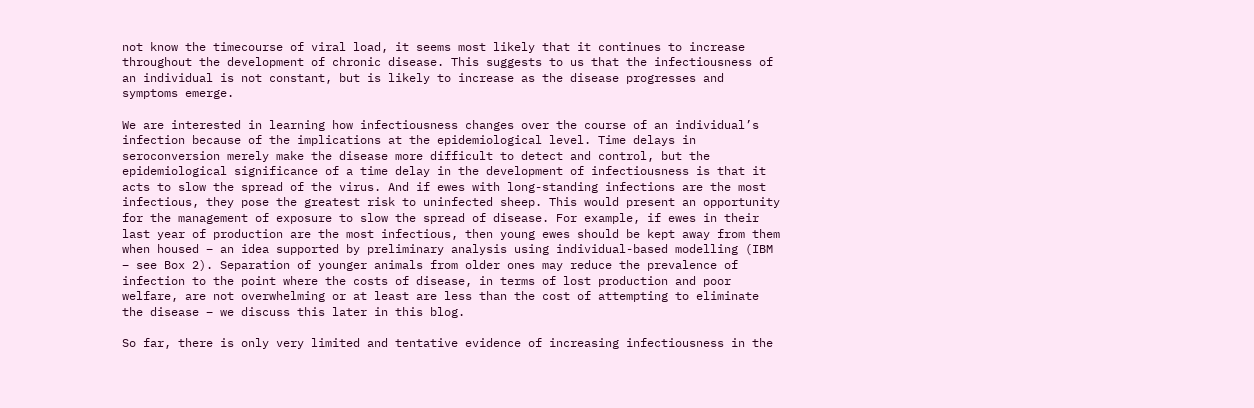not know the timecourse of viral load, it seems most likely that it continues to increase throughout the development of chronic disease. This suggests to us that the infectiousness of an individual is not constant, but is likely to increase as the disease progresses and symptoms emerge.

We are interested in learning how infectiousness changes over the course of an individual’s infection because of the implications at the epidemiological level. Time delays in seroconversion merely make the disease more difficult to detect and control, but the epidemiological significance of a time delay in the development of infectiousness is that it acts to slow the spread of the virus. And if ewes with long-standing infections are the most infectious, they pose the greatest risk to uninfected sheep. This would present an opportunity for the management of exposure to slow the spread of disease. For example, if ewes in their last year of production are the most infectious, then young ewes should be kept away from them when housed – an idea supported by preliminary analysis using individual-based modelling (IBM – see Box 2). Separation of younger animals from older ones may reduce the prevalence of infection to the point where the costs of disease, in terms of lost production and poor welfare, are not overwhelming or at least are less than the cost of attempting to eliminate the disease – we discuss this later in this blog.

So far, there is only very limited and tentative evidence of increasing infectiousness in the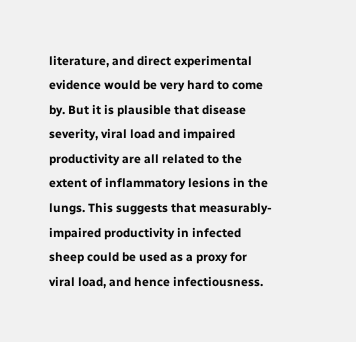literature, and direct experimental evidence would be very hard to come by. But it is plausible that disease severity, viral load and impaired productivity are all related to the extent of inflammatory lesions in the lungs. This suggests that measurably-impaired productivity in infected sheep could be used as a proxy for viral load, and hence infectiousness.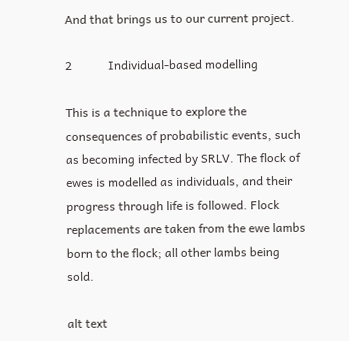And that brings us to our current project.

2            Individual-based modelling

This is a technique to explore the consequences of probabilistic events, such as becoming infected by SRLV. The flock of ewes is modelled as individuals, and their progress through life is followed. Flock replacements are taken from the ewe lambs born to the flock; all other lambs being sold.

alt text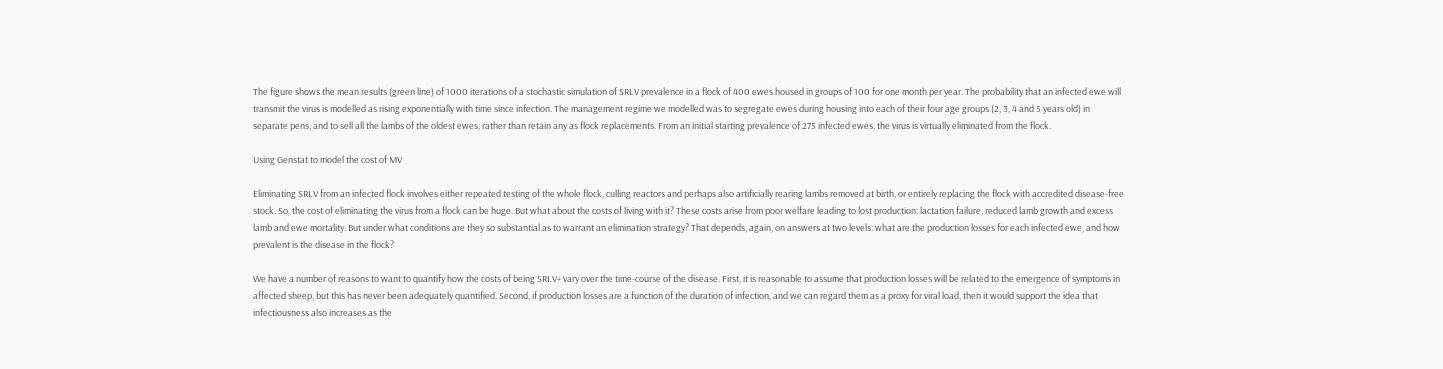The figure shows the mean results (green line) of 1000 iterations of a stochastic simulation of SRLV prevalence in a flock of 400 ewes housed in groups of 100 for one month per year. The probability that an infected ewe will transmit the virus is modelled as rising exponentially with time since infection. The management regime we modelled was to segregate ewes during housing into each of their four age groups (2, 3, 4 and 5 years old) in separate pens, and to sell all the lambs of the oldest ewes, rather than retain any as flock replacements. From an initial starting prevalence of 275 infected ewes, the virus is virtually eliminated from the flock.

Using Genstat to model the cost of MV

Eliminating SRLV from an infected flock involves either repeated testing of the whole flock, culling reactors and perhaps also artificially rearing lambs removed at birth, or entirely replacing the flock with accredited disease-free stock. So, the cost of eliminating the virus from a flock can be huge. But what about the costs of living with it? These costs arise from poor welfare leading to lost production: lactation failure, reduced lamb growth and excess lamb and ewe mortality. But under what conditions are they so substantial as to warrant an elimination strategy? That depends, again, on answers at two levels: what are the production losses for each infected ewe, and how prevalent is the disease in the flock?

We have a number of reasons to want to quantify how the costs of being SRLV+ vary over the time-course of the disease. First, it is reasonable to assume that production losses will be related to the emergence of symptoms in affected sheep, but this has never been adequately quantified. Second, if production losses are a function of the duration of infection, and we can regard them as a proxy for viral load, then it would support the idea that infectiousness also increases as the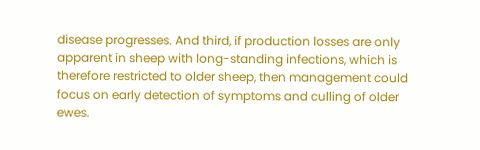disease progresses. And third, if production losses are only apparent in sheep with long-standing infections, which is therefore restricted to older sheep, then management could focus on early detection of symptoms and culling of older ewes.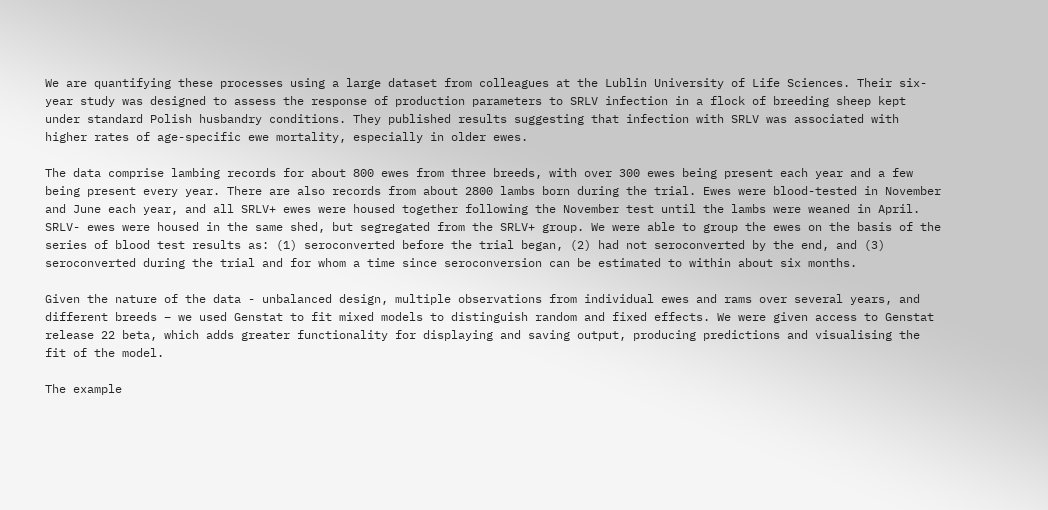We are quantifying these processes using a large dataset from colleagues at the Lublin University of Life Sciences. Their six-year study was designed to assess the response of production parameters to SRLV infection in a flock of breeding sheep kept under standard Polish husbandry conditions. They published results suggesting that infection with SRLV was associated with higher rates of age-specific ewe mortality, especially in older ewes.

The data comprise lambing records for about 800 ewes from three breeds, with over 300 ewes being present each year and a few being present every year. There are also records from about 2800 lambs born during the trial. Ewes were blood-tested in November and June each year, and all SRLV+ ewes were housed together following the November test until the lambs were weaned in April. SRLV- ewes were housed in the same shed, but segregated from the SRLV+ group. We were able to group the ewes on the basis of the series of blood test results as: (1) seroconverted before the trial began, (2) had not seroconverted by the end, and (3) seroconverted during the trial and for whom a time since seroconversion can be estimated to within about six months.

Given the nature of the data - unbalanced design, multiple observations from individual ewes and rams over several years, and different breeds – we used Genstat to fit mixed models to distinguish random and fixed effects. We were given access to Genstat release 22 beta, which adds greater functionality for displaying and saving output, producing predictions and visualising the fit of the model.

The example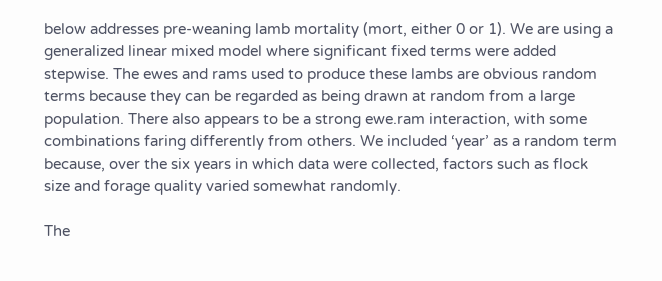below addresses pre-weaning lamb mortality (mort, either 0 or 1). We are using a generalized linear mixed model where significant fixed terms were added stepwise. The ewes and rams used to produce these lambs are obvious random terms because they can be regarded as being drawn at random from a large population. There also appears to be a strong ewe.ram interaction, with some combinations faring differently from others. We included ‘year’ as a random term because, over the six years in which data were collected, factors such as flock size and forage quality varied somewhat randomly.

The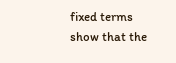fixed terms show that the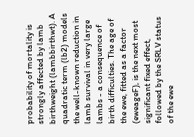probability of mortality is strongly affected by lamb birthweight (lambbirthwt). A quadratic term (lb2) models the well-known reduction in lamb survival in very large lambs - a consequence of birth difficulties. The age of the ewe, fitted as a factor (eweageF), is the next most significant fixed effect, followed by the SRLV status of the ewe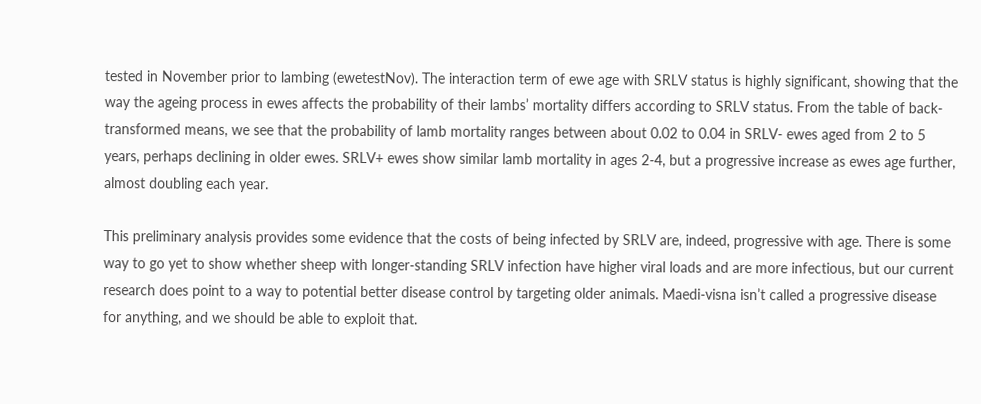tested in November prior to lambing (ewetestNov). The interaction term of ewe age with SRLV status is highly significant, showing that the way the ageing process in ewes affects the probability of their lambs’ mortality differs according to SRLV status. From the table of back-transformed means, we see that the probability of lamb mortality ranges between about 0.02 to 0.04 in SRLV- ewes aged from 2 to 5 years, perhaps declining in older ewes. SRLV+ ewes show similar lamb mortality in ages 2-4, but a progressive increase as ewes age further, almost doubling each year.

This preliminary analysis provides some evidence that the costs of being infected by SRLV are, indeed, progressive with age. There is some way to go yet to show whether sheep with longer-standing SRLV infection have higher viral loads and are more infectious, but our current research does point to a way to potential better disease control by targeting older animals. Maedi-visna isn’t called a progressive disease for anything, and we should be able to exploit that.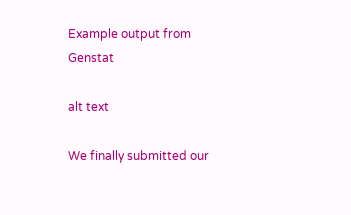Example output from Genstat

alt text

We finally submitted our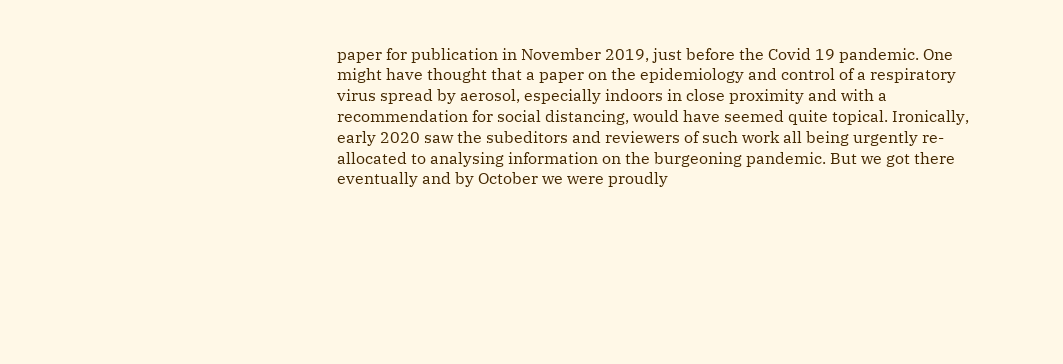paper for publication in November 2019, just before the Covid 19 pandemic. One might have thought that a paper on the epidemiology and control of a respiratory virus spread by aerosol, especially indoors in close proximity and with a recommendation for social distancing, would have seemed quite topical. Ironically, early 2020 saw the subeditors and reviewers of such work all being urgently re-allocated to analysing information on the burgeoning pandemic. But we got there eventually and by October we were proudly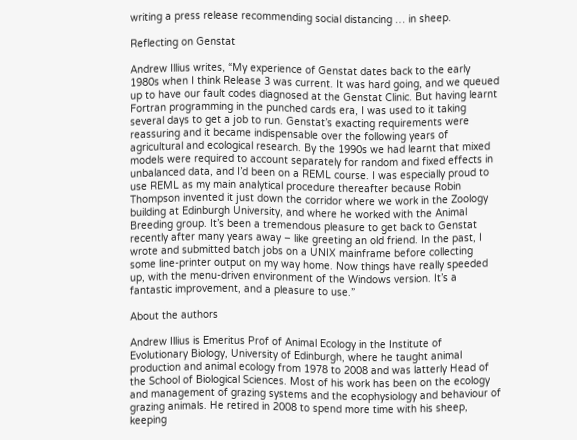writing a press release recommending social distancing … in sheep.

Reflecting on Genstat

Andrew Illius writes, “My experience of Genstat dates back to the early 1980s when I think Release 3 was current. It was hard going, and we queued up to have our fault codes diagnosed at the Genstat Clinic. But having learnt Fortran programming in the punched cards era, I was used to it taking several days to get a job to run. Genstat’s exacting requirements were reassuring and it became indispensable over the following years of agricultural and ecological research. By the 1990s we had learnt that mixed models were required to account separately for random and fixed effects in unbalanced data, and I’d been on a REML course. I was especially proud to use REML as my main analytical procedure thereafter because Robin Thompson invented it just down the corridor where we work in the Zoology building at Edinburgh University, and where he worked with the Animal Breeding group. It’s been a tremendous pleasure to get back to Genstat recently after many years away – like greeting an old friend. In the past, I wrote and submitted batch jobs on a UNIX mainframe before collecting some line-printer output on my way home. Now things have really speeded up, with the menu-driven environment of the Windows version. It’s a fantastic improvement, and a pleasure to use.”

About the authors

Andrew Illius is Emeritus Prof of Animal Ecology in the Institute of Evolutionary Biology, University of Edinburgh, where he taught animal production and animal ecology from 1978 to 2008 and was latterly Head of the School of Biological Sciences. Most of his work has been on the ecology and management of grazing systems and the ecophysiology and behaviour of grazing animals. He retired in 2008 to spend more time with his sheep, keeping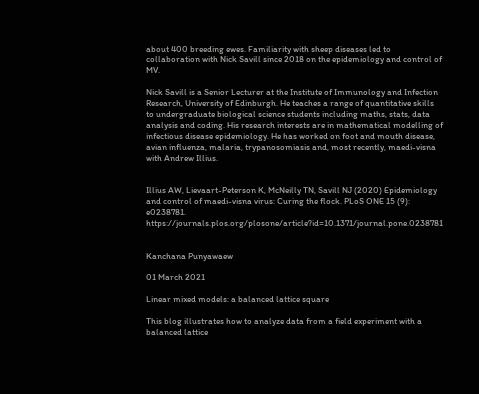about 400 breeding ewes. Familiarity with sheep diseases led to collaboration with Nick Savill since 2018 on the epidemiology and control of MV.

Nick Savill is a Senior Lecturer at the Institute of Immunology and Infection Research, University of Edinburgh. He teaches a range of quantitative skills to undergraduate biological science students including maths, stats, data analysis and coding. His research interests are in mathematical modelling of infectious disease epidemiology. He has worked on foot and mouth disease, avian influenza, malaria, trypanosomiasis and, most recently, maedi-visna with Andrew Illius.


Illius AW, Lievaart-Peterson K, McNeilly TN, Savill NJ (2020) Epidemiology and control of maedi-visna virus: Curing the flock. PLoS ONE 15 (9): e0238781. https://journals.plos.org/plosone/article?id=10.1371/journal.pone.0238781


Kanchana Punyawaew

01 March 2021

Linear mixed models: a balanced lattice square

This blog illustrates how to analyze data from a field experiment with a balanced lattice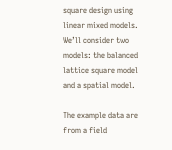square design using linear mixed models. We’ll consider two models: the balanced lattice square model and a spatial model.

The example data are from a field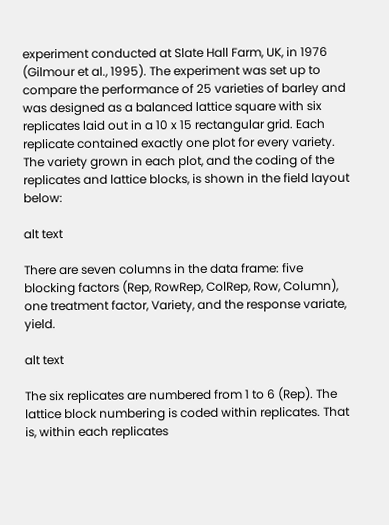experiment conducted at Slate Hall Farm, UK, in 1976 (Gilmour et al., 1995). The experiment was set up to compare the performance of 25 varieties of barley and was designed as a balanced lattice square with six replicates laid out in a 10 x 15 rectangular grid. Each replicate contained exactly one plot for every variety. The variety grown in each plot, and the coding of the replicates and lattice blocks, is shown in the field layout below:

alt text

There are seven columns in the data frame: five blocking factors (Rep, RowRep, ColRep, Row, Column), one treatment factor, Variety, and the response variate, yield.

alt text

The six replicates are numbered from 1 to 6 (Rep). The lattice block numbering is coded within replicates. That is, within each replicates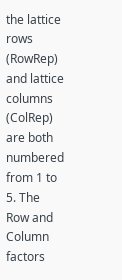the lattice rows (RowRep) and lattice columns (ColRep) are both numbered from 1 to 5. The Row and Column factors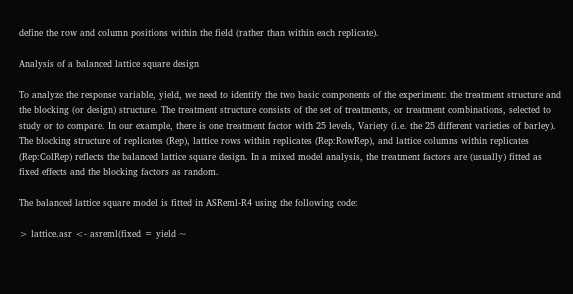define the row and column positions within the field (rather than within each replicate).

Analysis of a balanced lattice square design

To analyze the response variable, yield, we need to identify the two basic components of the experiment: the treatment structure and the blocking (or design) structure. The treatment structure consists of the set of treatments, or treatment combinations, selected to study or to compare. In our example, there is one treatment factor with 25 levels, Variety (i.e. the 25 different varieties of barley). The blocking structure of replicates (Rep), lattice rows within replicates (Rep:RowRep), and lattice columns within replicates (Rep:ColRep) reflects the balanced lattice square design. In a mixed model analysis, the treatment factors are (usually) fitted as fixed effects and the blocking factors as random.

The balanced lattice square model is fitted in ASReml-R4 using the following code:

> lattice.asr <- asreml(fixed = yield ~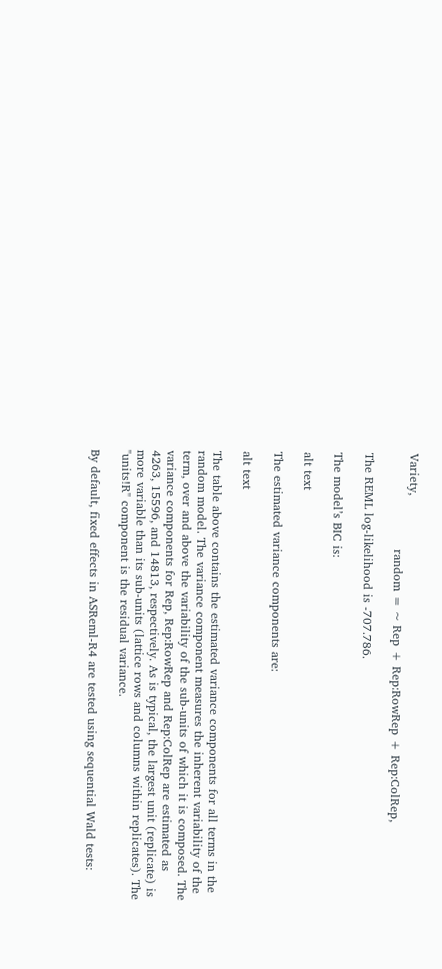Variety,
                        random = ~ Rep + Rep:RowRep + Rep:ColRep,

The REML log-likelihood is -707.786.

The model’s BIC is:

alt text

The estimated variance components are:

alt text

The table above contains the estimated variance components for all terms in the random model. The variance component measures the inherent variability of the term, over and above the variability of the sub-units of which it is composed. The variance components for Rep, Rep:RowRep and Rep:ColRep are estimated as 4263, 15596, and 14813, respectively. As is typical, the largest unit (replicate) is more variable than its sub-units (lattice rows and columns within replicates). The "units!R" component is the residual variance.

By default, fixed effects in ASReml-R4 are tested using sequential Wald tests: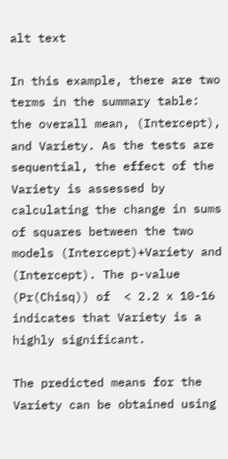alt text

In this example, there are two terms in the summary table: the overall mean, (Intercept), and Variety. As the tests are sequential, the effect of the Variety is assessed by calculating the change in sums of squares between the two models (Intercept)+Variety and (Intercept). The p-value (Pr(Chisq)) of  < 2.2 x 10-16 indicates that Variety is a highly significant.

The predicted means for the Variety can be obtained using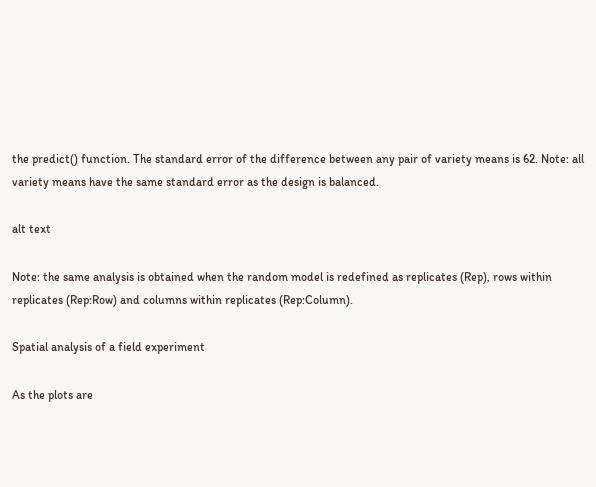the predict() function. The standard error of the difference between any pair of variety means is 62. Note: all variety means have the same standard error as the design is balanced.

alt text

Note: the same analysis is obtained when the random model is redefined as replicates (Rep), rows within replicates (Rep:Row) and columns within replicates (Rep:Column).

Spatial analysis of a field experiment

As the plots are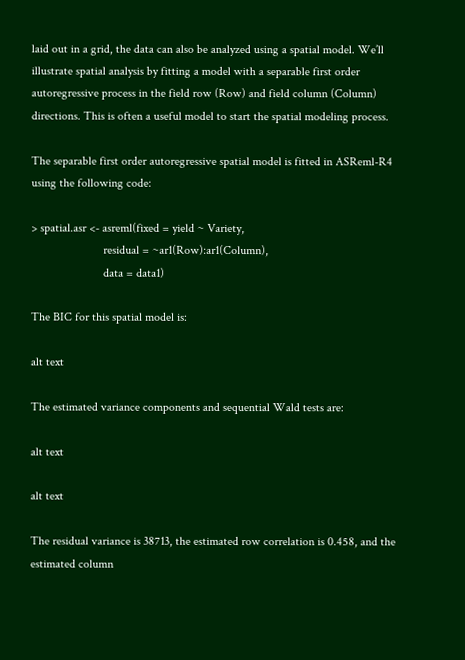laid out in a grid, the data can also be analyzed using a spatial model. We’ll illustrate spatial analysis by fitting a model with a separable first order autoregressive process in the field row (Row) and field column (Column) directions. This is often a useful model to start the spatial modeling process.

The separable first order autoregressive spatial model is fitted in ASReml-R4 using the following code:

> spatial.asr <- asreml(fixed = yield ~ Variety,
                        residual = ~ar1(Row):ar1(Column),
                        data = data1)

The BIC for this spatial model is:

alt text

The estimated variance components and sequential Wald tests are:

alt text

alt text

The residual variance is 38713, the estimated row correlation is 0.458, and the estimated column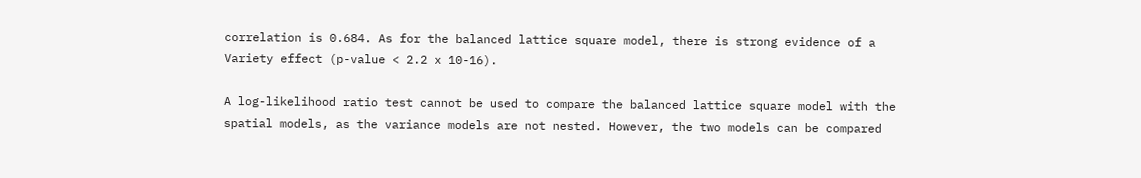correlation is 0.684. As for the balanced lattice square model, there is strong evidence of a Variety effect (p-value < 2.2 x 10-16).

A log-likelihood ratio test cannot be used to compare the balanced lattice square model with the spatial models, as the variance models are not nested. However, the two models can be compared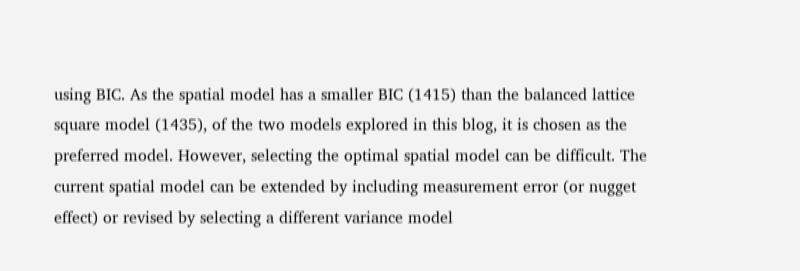using BIC. As the spatial model has a smaller BIC (1415) than the balanced lattice square model (1435), of the two models explored in this blog, it is chosen as the preferred model. However, selecting the optimal spatial model can be difficult. The current spatial model can be extended by including measurement error (or nugget effect) or revised by selecting a different variance model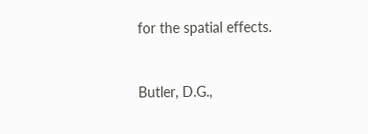for the spatial effects.


Butler, D.G.,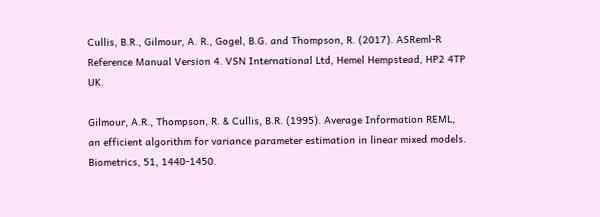Cullis, B.R., Gilmour, A. R., Gogel, B.G. and Thompson, R. (2017). ASReml-R Reference Manual Version 4. VSN International Ltd, Hemel Hempstead, HP2 4TP UK.

Gilmour, A.R., Thompson, R. & Cullis, B.R. (1995). Average Information REML, an efficient algorithm for variance parameter estimation in linear mixed models. Biometrics, 51, 1440-1450.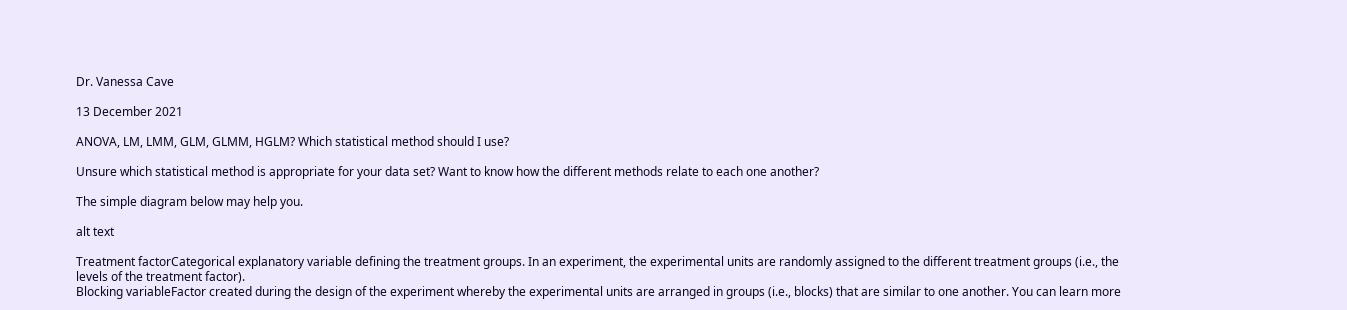Dr. Vanessa Cave

13 December 2021

ANOVA, LM, LMM, GLM, GLMM, HGLM? Which statistical method should I use?

Unsure which statistical method is appropriate for your data set? Want to know how the different methods relate to each one another?

The simple diagram below may help you.

alt text

Treatment factorCategorical explanatory variable defining the treatment groups. In an experiment, the experimental units are randomly assigned to the different treatment groups (i.e., the levels of the treatment factor).
Blocking variableFactor created during the design of the experiment whereby the experimental units are arranged in groups (i.e., blocks) that are similar to one another. You can learn more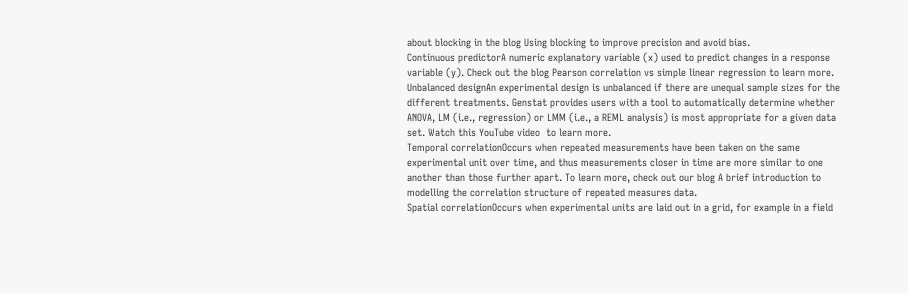about blocking in the blog Using blocking to improve precision and avoid bias.
Continuous predictorA numeric explanatory variable (x) used to predict changes in a response variable (y). Check out the blog Pearson correlation vs simple linear regression to learn more.
Unbalanced designAn experimental design is unbalanced if there are unequal sample sizes for the different treatments. Genstat provides users with a tool to automatically determine whether ANOVA, LM (i.e., regression) or LMM (i.e., a REML analysis) is most appropriate for a given data set. Watch this YouTube video  to learn more.
Temporal correlationOccurs when repeated measurements have been taken on the same experimental unit over time, and thus measurements closer in time are more similar to one another than those further apart. To learn more, check out our blog A brief introduction to modelling the correlation structure of repeated measures data.
Spatial correlationOccurs when experimental units are laid out in a grid, for example in a field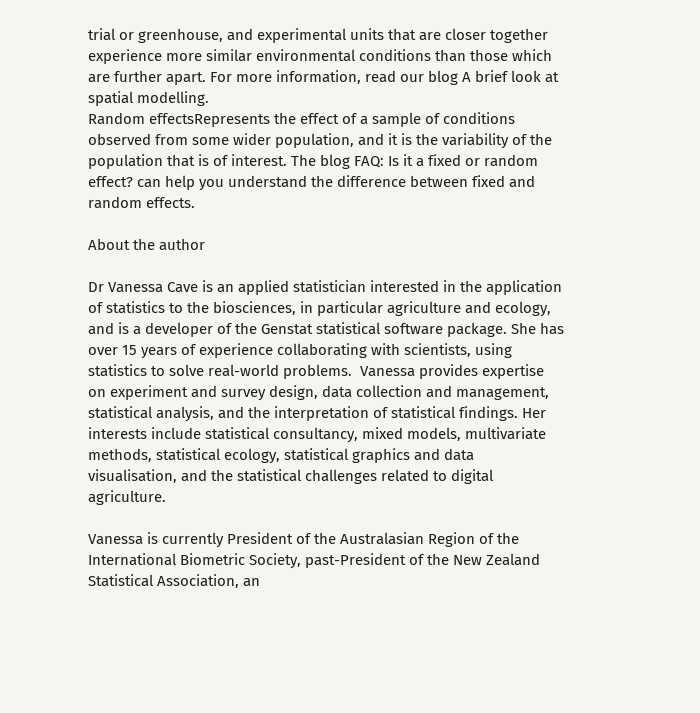trial or greenhouse, and experimental units that are closer together experience more similar environmental conditions than those which are further apart. For more information, read our blog A brief look at spatial modelling.
Random effectsRepresents the effect of a sample of conditions observed from some wider population, and it is the variability of the population that is of interest. The blog FAQ: Is it a fixed or random effect? can help you understand the difference between fixed and random effects.

About the author

Dr Vanessa Cave is an applied statistician interested in the application of statistics to the biosciences, in particular agriculture and ecology, and is a developer of the Genstat statistical software package. She has over 15 years of experience collaborating with scientists, using statistics to solve real-world problems.  Vanessa provides expertise on experiment and survey design, data collection and management, statistical analysis, and the interpretation of statistical findings. Her interests include statistical consultancy, mixed models, multivariate methods, statistical ecology, statistical graphics and data visualisation, and the statistical challenges related to digital agriculture.

Vanessa is currently President of the Australasian Region of the International Biometric Society, past-President of the New Zealand Statistical Association, an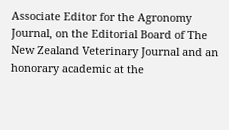Associate Editor for the Agronomy Journal, on the Editorial Board of The New Zealand Veterinary Journal and an honorary academic at the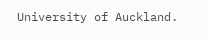University of Auckland.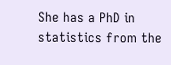She has a PhD in statistics from the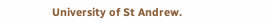University of St Andrew.